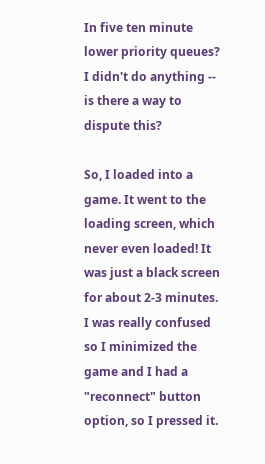In five ten minute lower priority queues? I didn't do anything -- is there a way to dispute this?

So, I loaded into a game. It went to the loading screen, which never even loaded! It was just a black screen for about 2-3 minutes. I was really confused so I minimized the game and I had a "reconnect" button option, so I pressed it.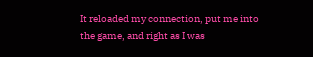It reloaded my connection, put me into the game, and right as I was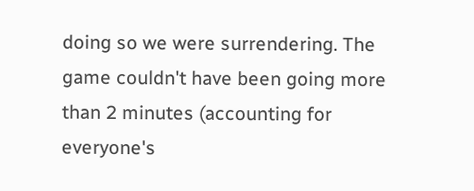doing so we were surrendering. The game couldn't have been going more than 2 minutes (accounting for everyone's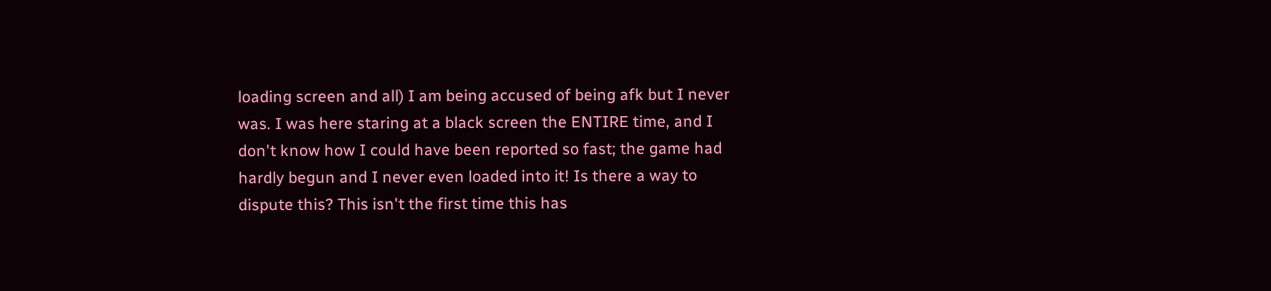loading screen and all) I am being accused of being afk but I never was. I was here staring at a black screen the ENTIRE time, and I don't know how I could have been reported so fast; the game had hardly begun and I never even loaded into it! Is there a way to dispute this? This isn't the first time this has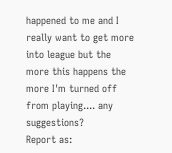happened to me and I really want to get more into league but the more this happens the more I'm turned off from playing.... any suggestions?
Report as: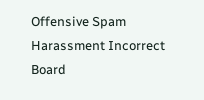Offensive Spam Harassment Incorrect Board